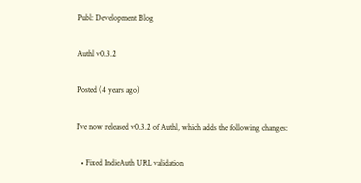Publ: Development Blog

Authl v0.3.2

Posted (4 years ago)

I’ve now released v0.3.2 of Authl, which adds the following changes:

  • Fixed IndieAuth URL validation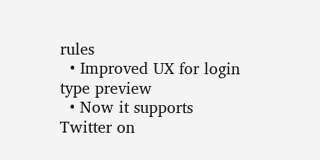rules
  • Improved UX for login type preview
  • Now it supports Twitter on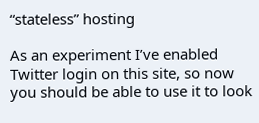“stateless” hosting

As an experiment I’ve enabled Twitter login on this site, so now you should be able to use it to look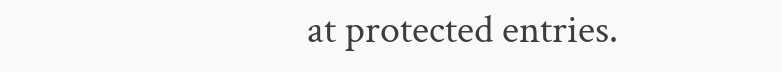at protected entries.